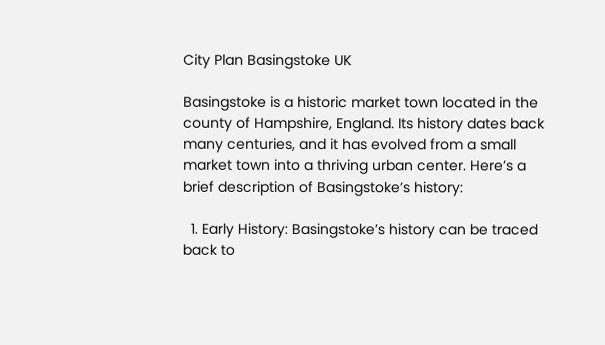City Plan Basingstoke UK

Basingstoke is a historic market town located in the county of Hampshire, England. Its history dates back many centuries, and it has evolved from a small market town into a thriving urban center. Here’s a brief description of Basingstoke’s history:

  1. Early History: Basingstoke’s history can be traced back to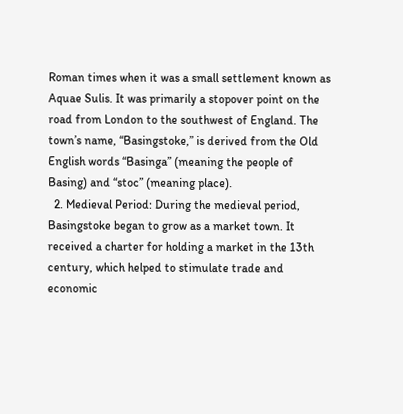Roman times when it was a small settlement known as Aquae Sulis. It was primarily a stopover point on the road from London to the southwest of England. The town’s name, “Basingstoke,” is derived from the Old English words “Basinga” (meaning the people of Basing) and “stoc” (meaning place).
  2. Medieval Period: During the medieval period, Basingstoke began to grow as a market town. It received a charter for holding a market in the 13th century, which helped to stimulate trade and economic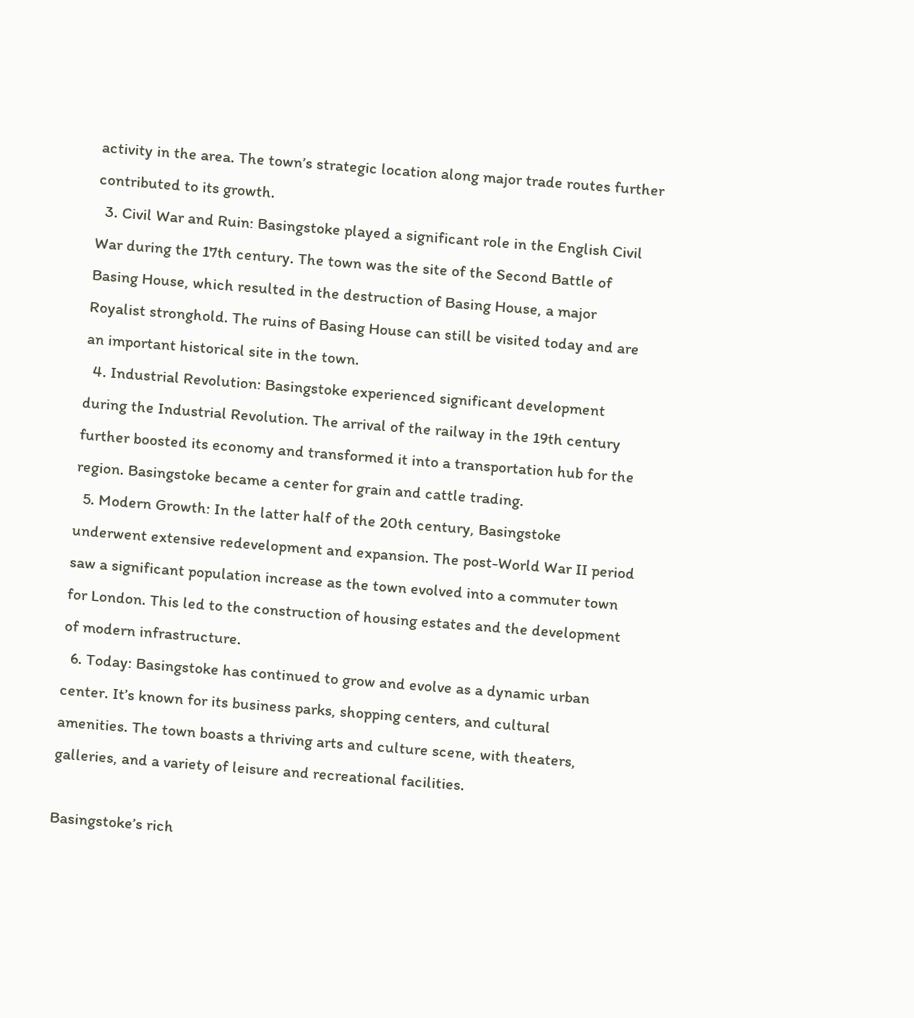activity in the area. The town’s strategic location along major trade routes further contributed to its growth.
  3. Civil War and Ruin: Basingstoke played a significant role in the English Civil War during the 17th century. The town was the site of the Second Battle of Basing House, which resulted in the destruction of Basing House, a major Royalist stronghold. The ruins of Basing House can still be visited today and are an important historical site in the town.
  4. Industrial Revolution: Basingstoke experienced significant development during the Industrial Revolution. The arrival of the railway in the 19th century further boosted its economy and transformed it into a transportation hub for the region. Basingstoke became a center for grain and cattle trading.
  5. Modern Growth: In the latter half of the 20th century, Basingstoke underwent extensive redevelopment and expansion. The post-World War II period saw a significant population increase as the town evolved into a commuter town for London. This led to the construction of housing estates and the development of modern infrastructure.
  6. Today: Basingstoke has continued to grow and evolve as a dynamic urban center. It’s known for its business parks, shopping centers, and cultural amenities. The town boasts a thriving arts and culture scene, with theaters, galleries, and a variety of leisure and recreational facilities.

Basingstoke’s rich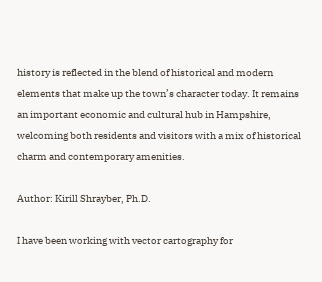history is reflected in the blend of historical and modern elements that make up the town’s character today. It remains an important economic and cultural hub in Hampshire, welcoming both residents and visitors with a mix of historical charm and contemporary amenities.

Author: Kirill Shrayber, Ph.D.

I have been working with vector cartography for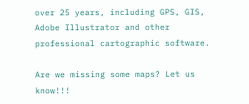over 25 years, including GPS, GIS, Adobe Illustrator and other professional cartographic software.

Are we missing some maps? Let us know!!!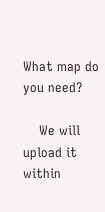What map do you need?

    We will upload it within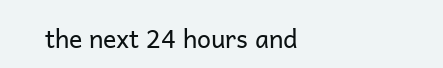the next 24 hours and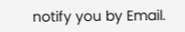notify you by Email.